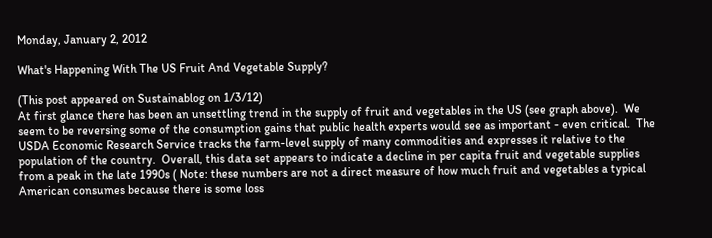Monday, January 2, 2012

What's Happening With The US Fruit And Vegetable Supply?

(This post appeared on Sustainablog on 1/3/12)
At first glance there has been an unsettling trend in the supply of fruit and vegetables in the US (see graph above).  We seem to be reversing some of the consumption gains that public health experts would see as important - even critical.  The USDA Economic Research Service tracks the farm-level supply of many commodities and expresses it relative to the population of the country.  Overall, this data set appears to indicate a decline in per capita fruit and vegetable supplies from a peak in the late 1990s ( Note: these numbers are not a direct measure of how much fruit and vegetables a typical American consumes because there is some loss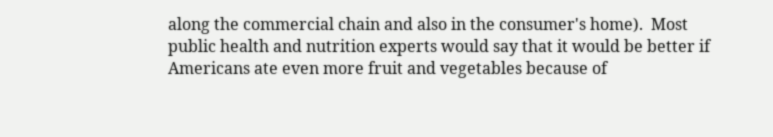along the commercial chain and also in the consumer's home).  Most public health and nutrition experts would say that it would be better if Americans ate even more fruit and vegetables because of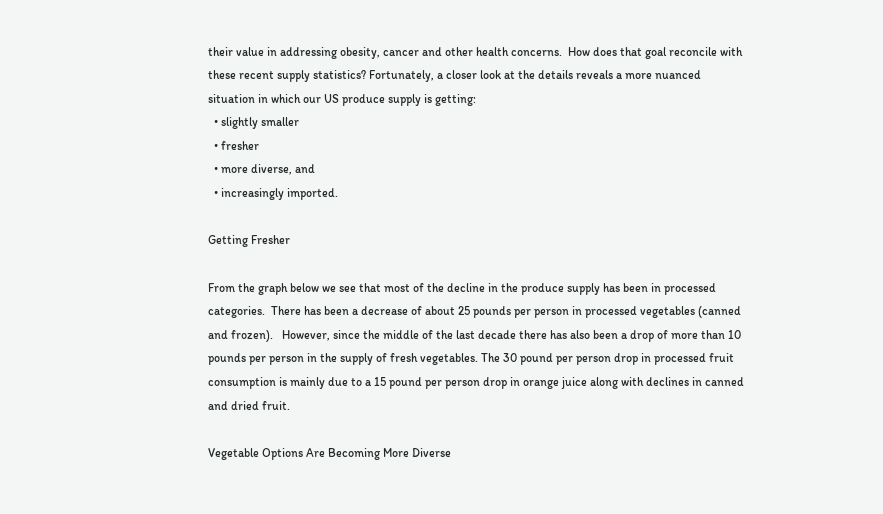their value in addressing obesity, cancer and other health concerns.  How does that goal reconcile with these recent supply statistics? Fortunately, a closer look at the details reveals a more nuanced situation in which our US produce supply is getting:
  • slightly smaller
  • fresher
  • more diverse, and
  • increasingly imported.

Getting Fresher

From the graph below we see that most of the decline in the produce supply has been in processed categories.  There has been a decrease of about 25 pounds per person in processed vegetables (canned and frozen).   However, since the middle of the last decade there has also been a drop of more than 10 pounds per person in the supply of fresh vegetables. The 30 pound per person drop in processed fruit consumption is mainly due to a 15 pound per person drop in orange juice along with declines in canned and dried fruit.

Vegetable Options Are Becoming More Diverse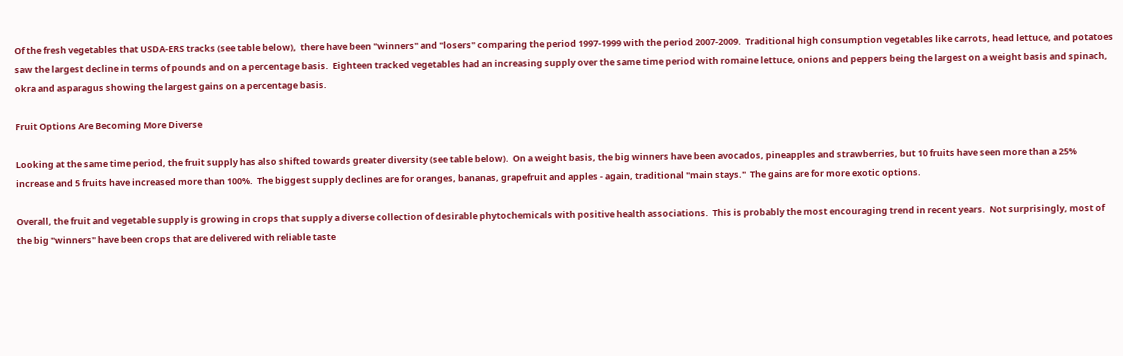Of the fresh vegetables that USDA-ERS tracks (see table below),  there have been "winners" and "losers" comparing the period 1997-1999 with the period 2007-2009.  Traditional high consumption vegetables like carrots, head lettuce, and potatoes saw the largest decline in terms of pounds and on a percentage basis.  Eighteen tracked vegetables had an increasing supply over the same time period with romaine lettuce, onions and peppers being the largest on a weight basis and spinach, okra and asparagus showing the largest gains on a percentage basis.

Fruit Options Are Becoming More Diverse

Looking at the same time period, the fruit supply has also shifted towards greater diversity (see table below).  On a weight basis, the big winners have been avocados, pineapples and strawberries, but 10 fruits have seen more than a 25% increase and 5 fruits have increased more than 100%.  The biggest supply declines are for oranges, bananas, grapefruit and apples - again, traditional "main stays."  The gains are for more exotic options.

Overall, the fruit and vegetable supply is growing in crops that supply a diverse collection of desirable phytochemicals with positive health associations.  This is probably the most encouraging trend in recent years.  Not surprisingly, most of the big "winners" have been crops that are delivered with reliable taste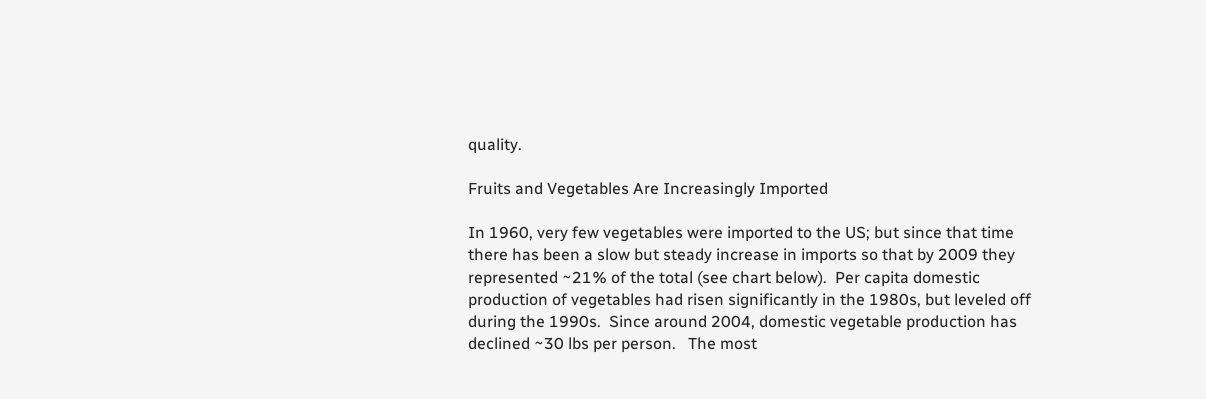quality.

Fruits and Vegetables Are Increasingly Imported

In 1960, very few vegetables were imported to the US; but since that time there has been a slow but steady increase in imports so that by 2009 they represented ~21% of the total (see chart below).  Per capita domestic production of vegetables had risen significantly in the 1980s, but leveled off during the 1990s.  Since around 2004, domestic vegetable production has declined ~30 lbs per person.   The most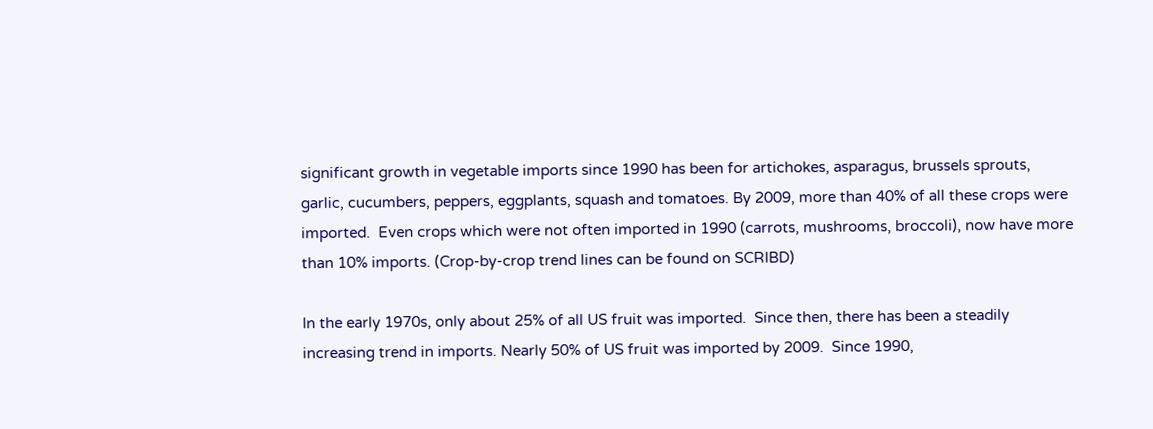significant growth in vegetable imports since 1990 has been for artichokes, asparagus, brussels sprouts, garlic, cucumbers, peppers, eggplants, squash and tomatoes. By 2009, more than 40% of all these crops were imported.  Even crops which were not often imported in 1990 (carrots, mushrooms, broccoli), now have more than 10% imports. (Crop-by-crop trend lines can be found on SCRIBD)

In the early 1970s, only about 25% of all US fruit was imported.  Since then, there has been a steadily increasing trend in imports. Nearly 50% of US fruit was imported by 2009.  Since 1990,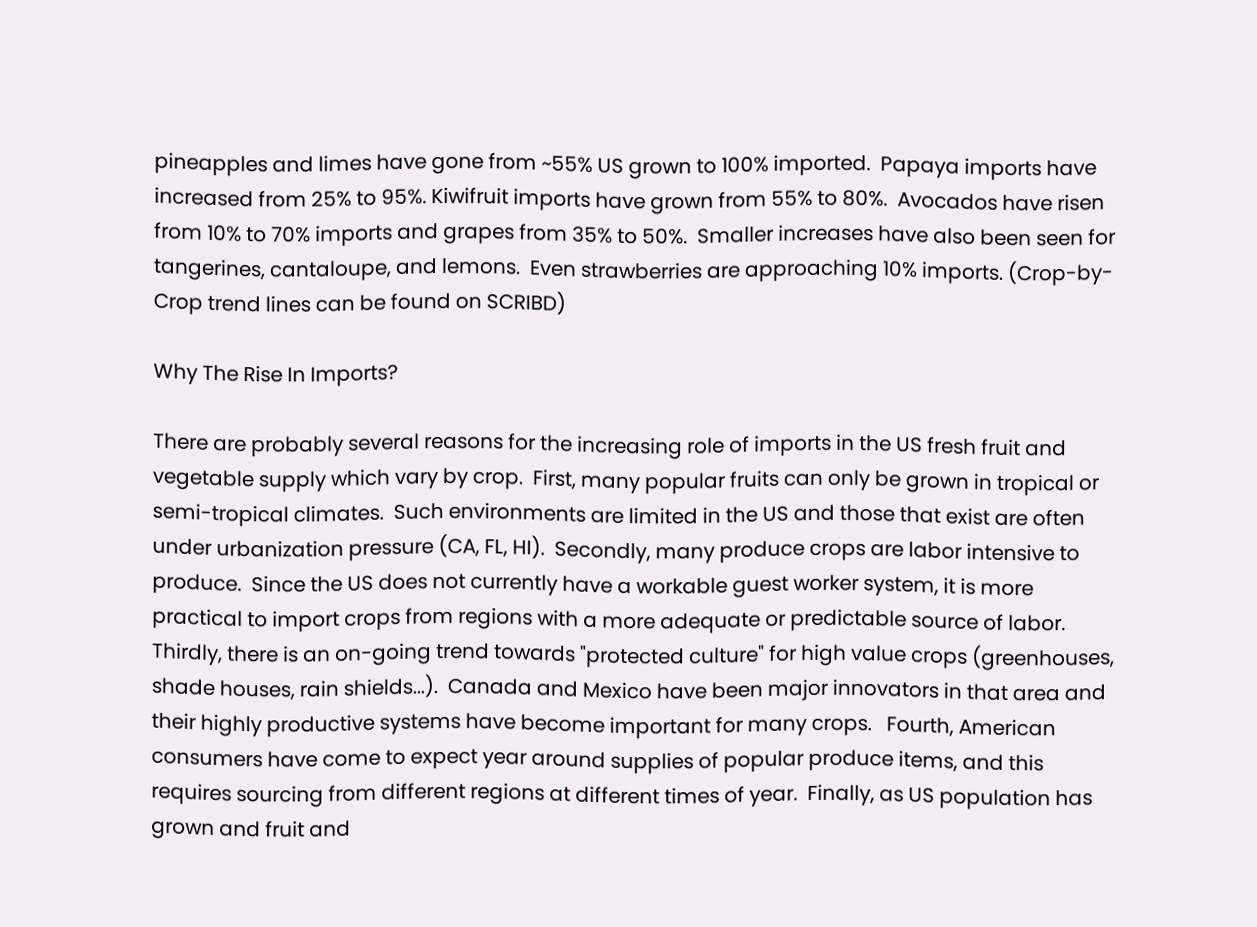pineapples and limes have gone from ~55% US grown to 100% imported.  Papaya imports have increased from 25% to 95%. Kiwifruit imports have grown from 55% to 80%.  Avocados have risen from 10% to 70% imports and grapes from 35% to 50%.  Smaller increases have also been seen for tangerines, cantaloupe, and lemons.  Even strawberries are approaching 10% imports. (Crop-by-Crop trend lines can be found on SCRIBD)

Why The Rise In Imports?

There are probably several reasons for the increasing role of imports in the US fresh fruit and vegetable supply which vary by crop.  First, many popular fruits can only be grown in tropical or semi-tropical climates.  Such environments are limited in the US and those that exist are often under urbanization pressure (CA, FL, HI).  Secondly, many produce crops are labor intensive to produce.  Since the US does not currently have a workable guest worker system, it is more practical to import crops from regions with a more adequate or predictable source of labor.  Thirdly, there is an on-going trend towards "protected culture" for high value crops (greenhouses, shade houses, rain shields...).  Canada and Mexico have been major innovators in that area and their highly productive systems have become important for many crops.   Fourth, American consumers have come to expect year around supplies of popular produce items, and this requires sourcing from different regions at different times of year.  Finally, as US population has grown and fruit and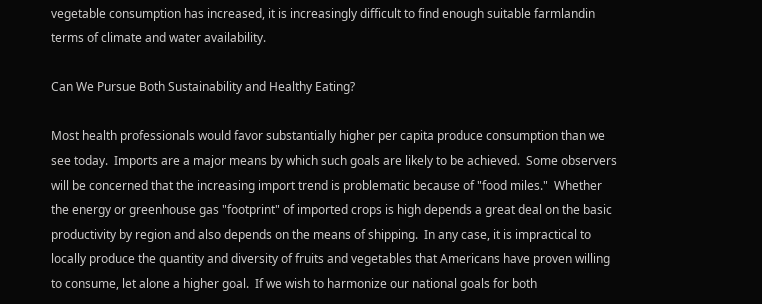vegetable consumption has increased, it is increasingly difficult to find enough suitable farmlandin terms of climate and water availability.

Can We Pursue Both Sustainability and Healthy Eating?

Most health professionals would favor substantially higher per capita produce consumption than we see today.  Imports are a major means by which such goals are likely to be achieved.  Some observers will be concerned that the increasing import trend is problematic because of "food miles."  Whether the energy or greenhouse gas "footprint" of imported crops is high depends a great deal on the basic productivity by region and also depends on the means of shipping.  In any case, it is impractical to locally produce the quantity and diversity of fruits and vegetables that Americans have proven willing to consume, let alone a higher goal.  If we wish to harmonize our national goals for both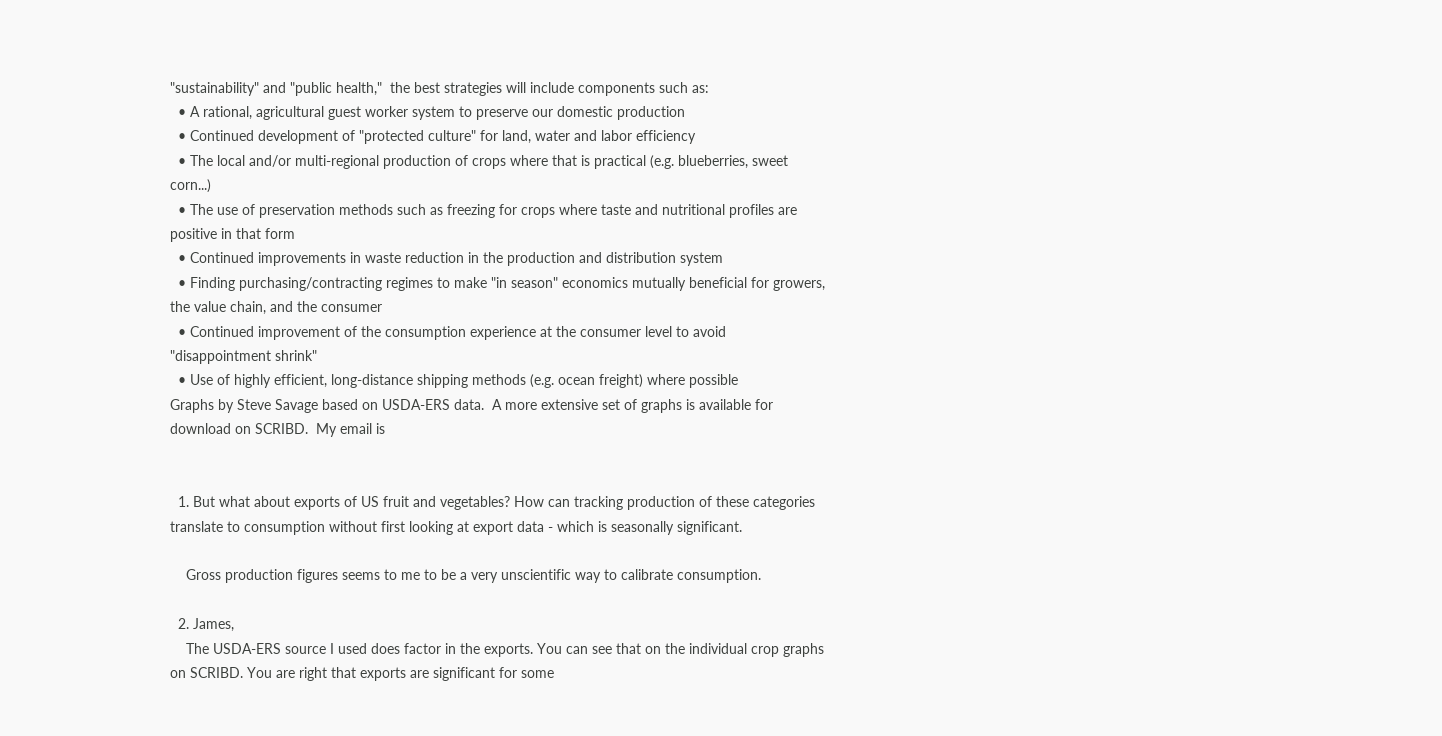"sustainability" and "public health,"  the best strategies will include components such as:
  • A rational, agricultural guest worker system to preserve our domestic production
  • Continued development of "protected culture" for land, water and labor efficiency
  • The local and/or multi-regional production of crops where that is practical (e.g. blueberries, sweet corn...)
  • The use of preservation methods such as freezing for crops where taste and nutritional profiles are positive in that form
  • Continued improvements in waste reduction in the production and distribution system
  • Finding purchasing/contracting regimes to make "in season" economics mutually beneficial for growers, the value chain, and the consumer
  • Continued improvement of the consumption experience at the consumer level to avoid "disappointment shrink"
  • Use of highly efficient, long-distance shipping methods (e.g. ocean freight) where possible
Graphs by Steve Savage based on USDA-ERS data.  A more extensive set of graphs is available for download on SCRIBD.  My email is


  1. But what about exports of US fruit and vegetables? How can tracking production of these categories translate to consumption without first looking at export data - which is seasonally significant.

    Gross production figures seems to me to be a very unscientific way to calibrate consumption.

  2. James,
    The USDA-ERS source I used does factor in the exports. You can see that on the individual crop graphs on SCRIBD. You are right that exports are significant for some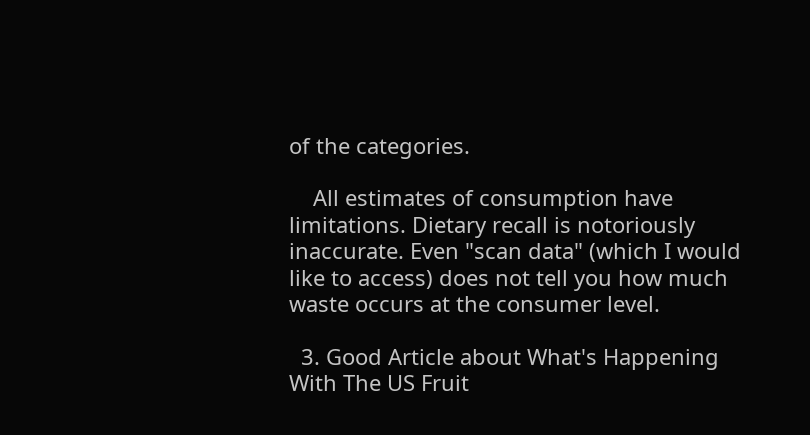of the categories.

    All estimates of consumption have limitations. Dietary recall is notoriously inaccurate. Even "scan data" (which I would like to access) does not tell you how much waste occurs at the consumer level.

  3. Good Article about What's Happening With The US Fruit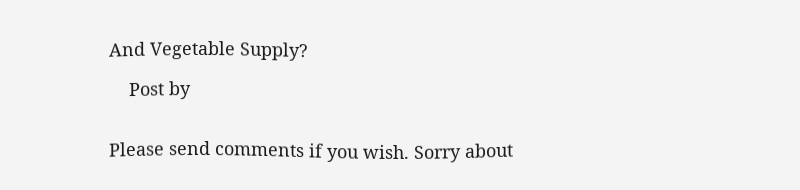And Vegetable Supply?

    Post by


Please send comments if you wish. Sorry about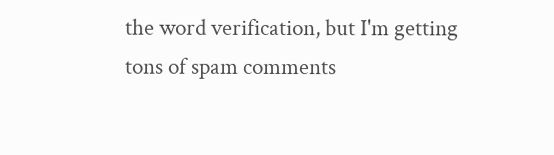the word verification, but I'm getting tons of spam comments